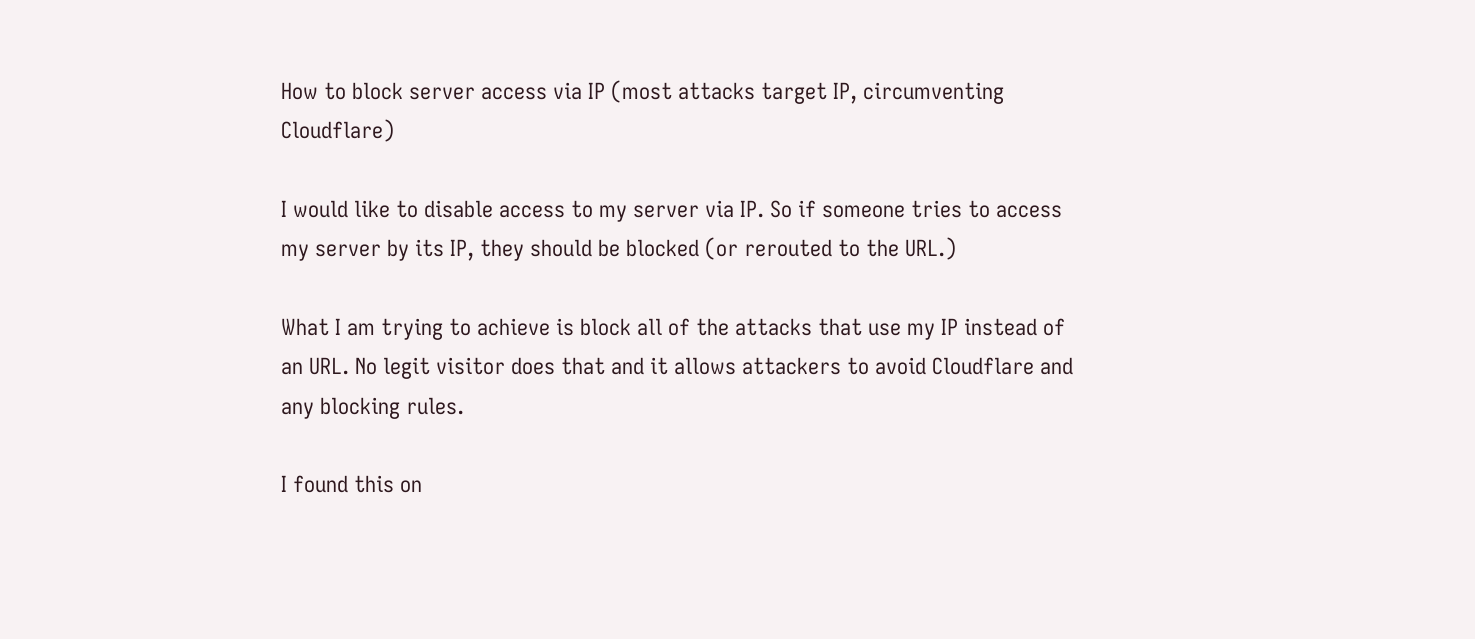How to block server access via IP (most attacks target IP, circumventing Cloudflare)

I would like to disable access to my server via IP. So if someone tries to access my server by its IP, they should be blocked (or rerouted to the URL.)

What I am trying to achieve is block all of the attacks that use my IP instead of an URL. No legit visitor does that and it allows attackers to avoid Cloudflare and any blocking rules.

I found this on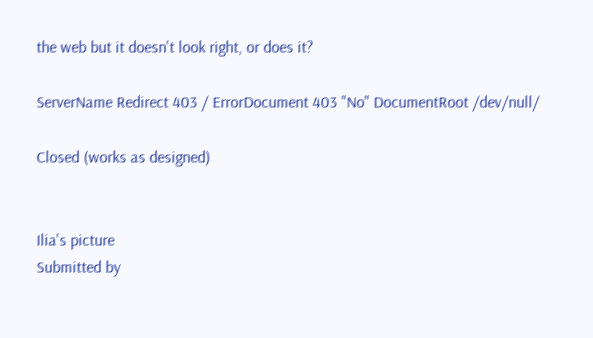the web but it doesn't look right, or does it?

ServerName Redirect 403 / ErrorDocument 403 "No" DocumentRoot /dev/null/

Closed (works as designed)


Ilia's picture
Submitted by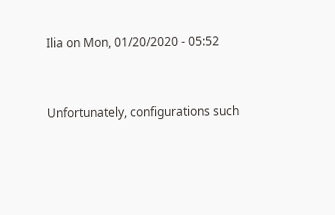Ilia on Mon, 01/20/2020 - 05:52


Unfortunately, configurations such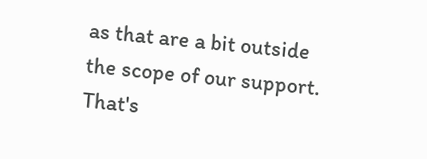as that are a bit outside the scope of our support. That's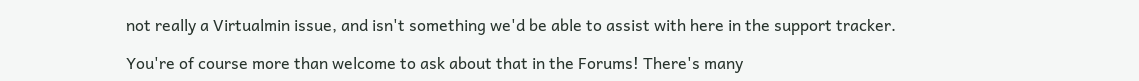not really a Virtualmin issue, and isn't something we'd be able to assist with here in the support tracker.

You're of course more than welcome to ask about that in the Forums! There's many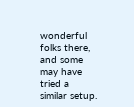wonderful folks there, and some may have tried a similar setup.